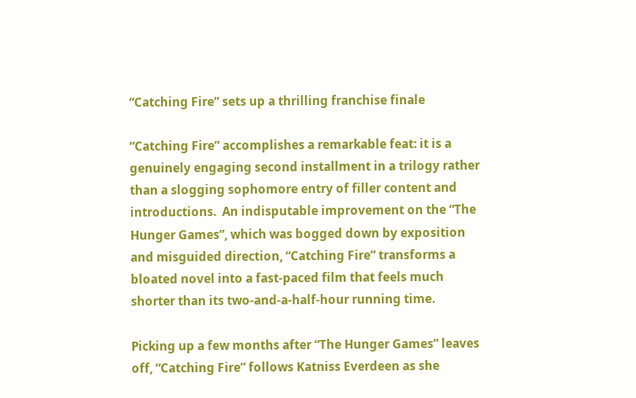“Catching Fire” sets up a thrilling franchise finale

“Catching Fire” accomplishes a remarkable feat: it is a genuinely engaging second installment in a trilogy rather than a slogging sophomore entry of filler content and introductions.  An indisputable improvement on the “The Hunger Games”, which was bogged down by exposition and misguided direction, “Catching Fire” transforms a bloated novel into a fast-paced film that feels much shorter than its two-and-a-half-hour running time.

Picking up a few months after “The Hunger Games” leaves off, “Catching Fire” follows Katniss Everdeen as she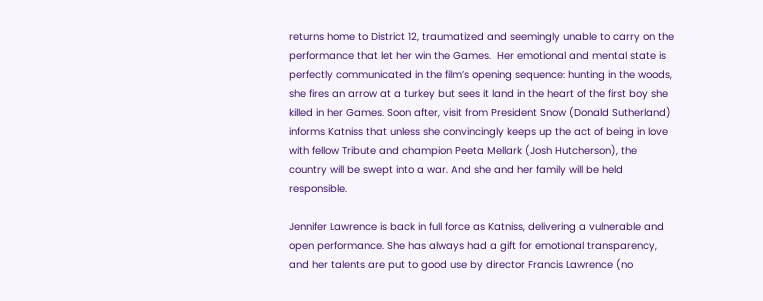returns home to District 12, traumatized and seemingly unable to carry on the performance that let her win the Games.  Her emotional and mental state is perfectly communicated in the film’s opening sequence: hunting in the woods, she fires an arrow at a turkey but sees it land in the heart of the first boy she killed in her Games. Soon after, visit from President Snow (Donald Sutherland) informs Katniss that unless she convincingly keeps up the act of being in love with fellow Tribute and champion Peeta Mellark (Josh Hutcherson), the country will be swept into a war. And she and her family will be held responsible.

Jennifer Lawrence is back in full force as Katniss, delivering a vulnerable and open performance. She has always had a gift for emotional transparency, and her talents are put to good use by director Francis Lawrence (no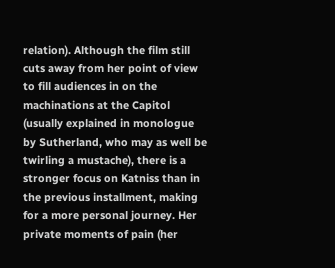relation). Although the film still cuts away from her point of view to fill audiences in on the machinations at the Capitol (usually explained in monologue by Sutherland, who may as well be twirling a mustache), there is a stronger focus on Katniss than in the previous installment, making for a more personal journey. Her private moments of pain (her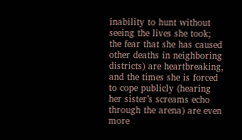inability to hunt without seeing the lives she took; the fear that she has caused other deaths in neighboring districts) are heartbreaking, and the times she is forced to cope publicly (hearing her sister’s screams echo through the arena) are even more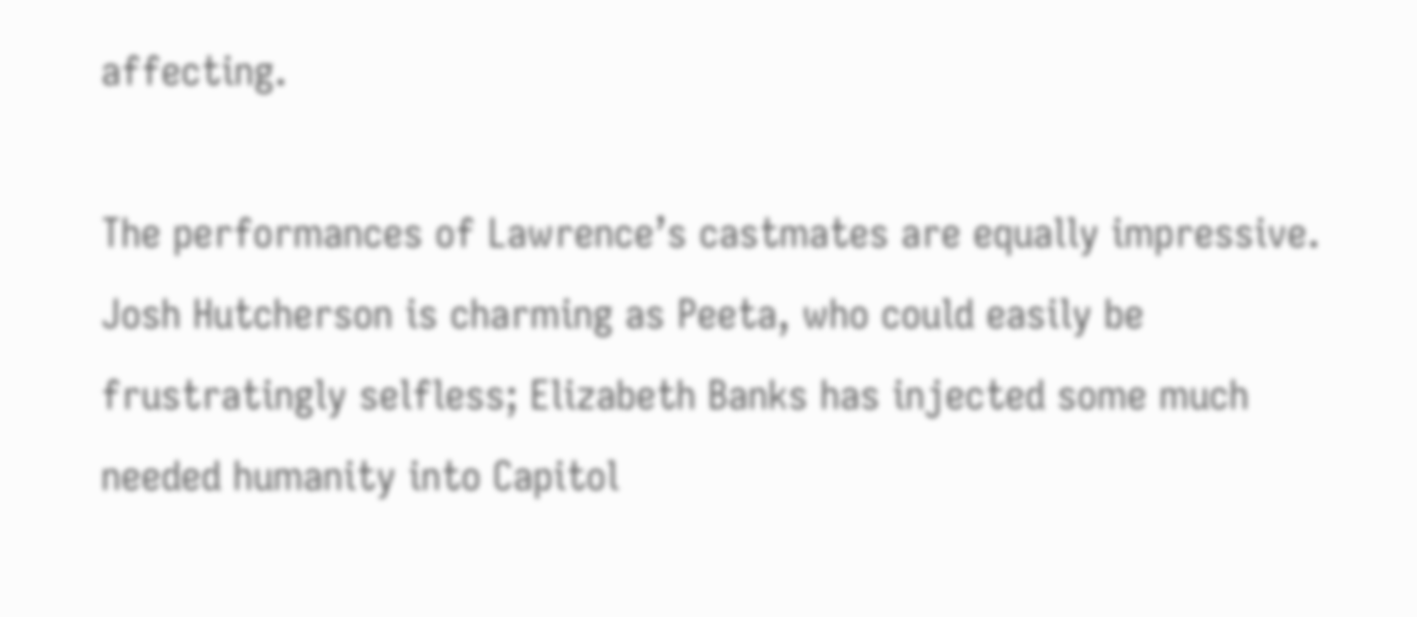affecting.

The performances of Lawrence’s castmates are equally impressive. Josh Hutcherson is charming as Peeta, who could easily be frustratingly selfless; Elizabeth Banks has injected some much needed humanity into Capitol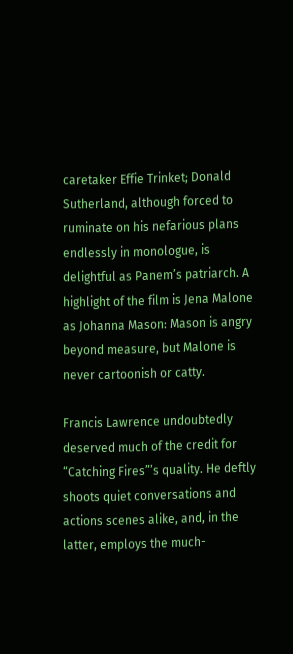caretaker Effie Trinket; Donald Sutherland, although forced to ruminate on his nefarious plans endlessly in monologue, is delightful as Panem’s patriarch. A highlight of the film is Jena Malone as Johanna Mason: Mason is angry beyond measure, but Malone is never cartoonish or catty.

Francis Lawrence undoubtedly deserved much of the credit for “Catching Fires”’s quality. He deftly shoots quiet conversations and actions scenes alike, and, in the latter, employs the much-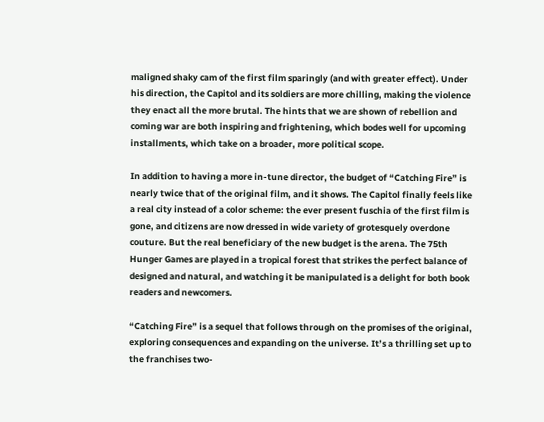maligned shaky cam of the first film sparingly (and with greater effect). Under his direction, the Capitol and its soldiers are more chilling, making the violence they enact all the more brutal. The hints that we are shown of rebellion and coming war are both inspiring and frightening, which bodes well for upcoming installments, which take on a broader, more political scope.

In addition to having a more in-tune director, the budget of “Catching Fire” is nearly twice that of the original film, and it shows. The Capitol finally feels like a real city instead of a color scheme: the ever present fuschia of the first film is gone, and citizens are now dressed in wide variety of grotesquely overdone couture. But the real beneficiary of the new budget is the arena. The 75th Hunger Games are played in a tropical forest that strikes the perfect balance of designed and natural, and watching it be manipulated is a delight for both book readers and newcomers.

“Catching Fire” is a sequel that follows through on the promises of the original, exploring consequences and expanding on the universe. It’s a thrilling set up to the franchises two-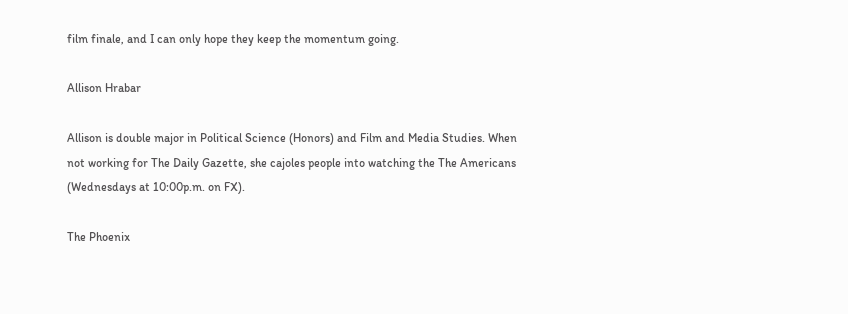film finale, and I can only hope they keep the momentum going.

Allison Hrabar

Allison is double major in Political Science (Honors) and Film and Media Studies. When not working for The Daily Gazette, she cajoles people into watching the The Americans (Wednesdays at 10:00p.m. on FX).

The Phoenix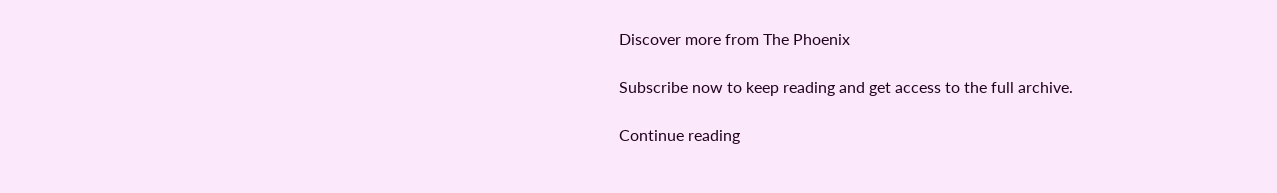Discover more from The Phoenix

Subscribe now to keep reading and get access to the full archive.

Continue reading